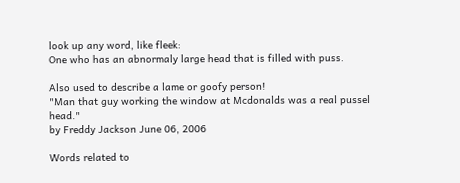look up any word, like fleek:
One who has an abnormaly large head that is filled with puss.

Also used to describe a lame or goofy person!
"Man that guy working the window at Mcdonalds was a real pussel head."
by Freddy Jackson June 06, 2006

Words related to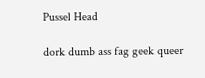Pussel Head

dork dumb ass fag geek queer